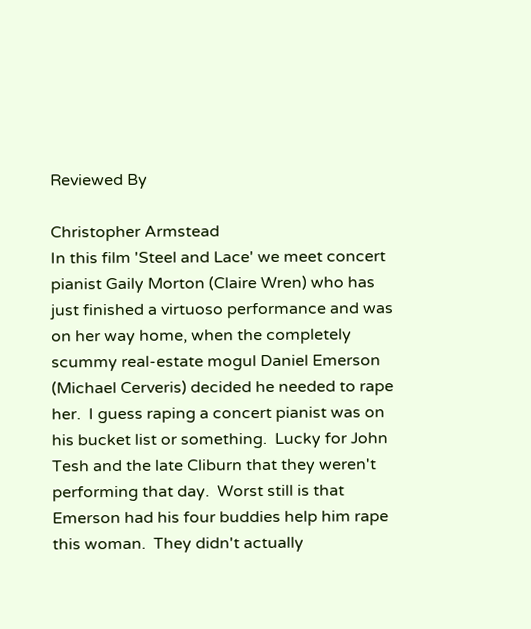Reviewed By

Christopher Armstead
In this film 'Steel and Lace' we meet concert pianist Gaily Morton (Claire Wren) who has just finished a virtuoso performance and was on her way home, when the completely scummy real-estate mogul Daniel Emerson (Michael Cerveris) decided he needed to rape her.  I guess raping a concert pianist was on his bucket list or something.  Lucky for John Tesh and the late Cliburn that they weren't performing that day.  Worst still is that Emerson had his four buddies help him rape this woman.  They didn't actually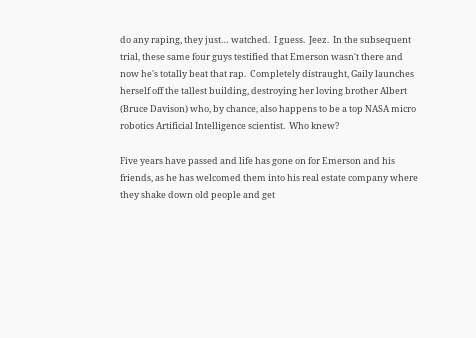do any raping, they just… watched.  I guess.  Jeez.  In the subsequent trial, these same four guys testified that Emerson wasn't there and now he's totally beat that rap.  Completely distraught, Gaily launches herself off the tallest building, destroying her loving brother Albert (Bruce Davison) who, by chance, also happens to be a top NASA micro robotics Artificial Intelligence scientist.  Who knew?

Five years have passed and life has gone on for Emerson and his friends, as he has welcomed them into his real estate company where they shake down old people and get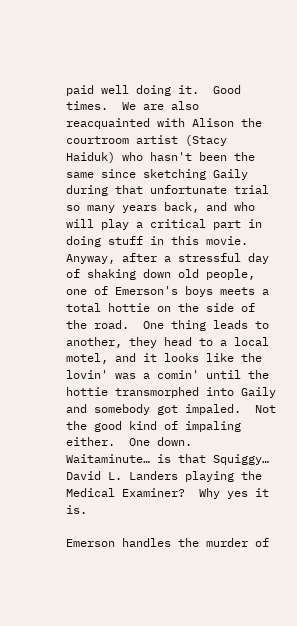paid well doing it.  Good times.  We are also reacquainted with Alison the courtroom artist (Stacy Haiduk) who hasn't been the same since sketching Gaily during that unfortunate trial so many years back, and who will play a critical part in doing stuff in this movie.  Anyway, after a stressful day of shaking down old people, one of Emerson's boys meets a total hottie on the side of the road.  One thing leads to another, they head to a local motel, and it looks like the lovin' was a comin' until the hottie transmorphed into Gaily and somebody got impaled.  Not the good kind of impaling either.  One down.  Waitaminute… is that Squiggy… David L. Landers playing the Medical Examiner?  Why yes it is.

Emerson handles the murder of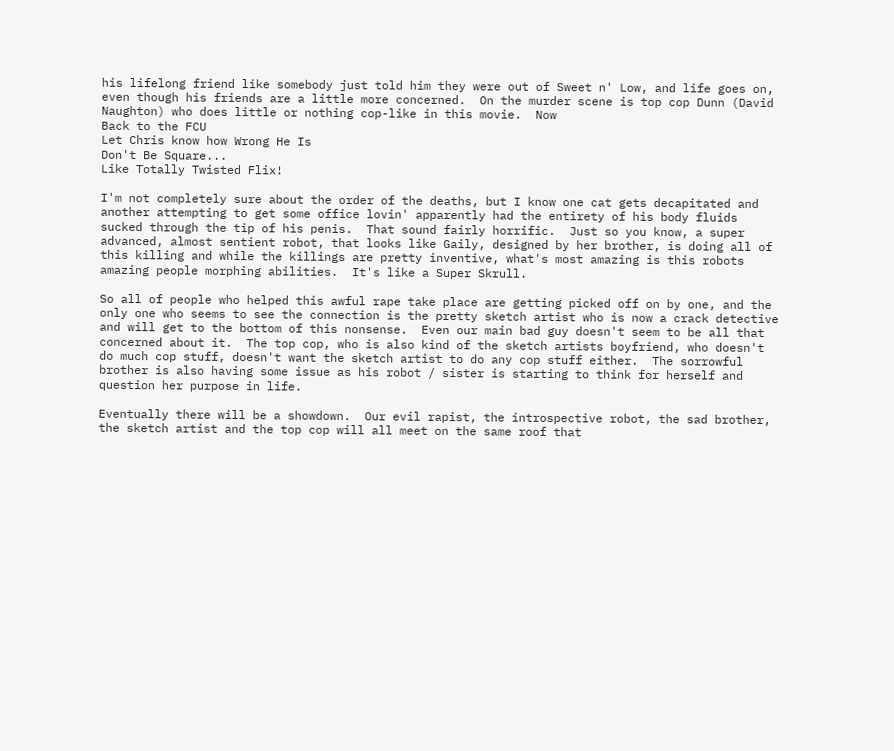his lifelong friend like somebody just told him they were out of Sweet n' Low, and life goes on, even though his friends are a little more concerned.  On the murder scene is top cop Dunn (David Naughton) who does little or nothing cop-like in this movie.  Now
Back to the FCU
Let Chris know how Wrong He Is
Don't Be Square...
Like Totally Twisted Flix!

I'm not completely sure about the order of the deaths, but I know one cat gets decapitated and another attempting to get some office lovin' apparently had the entirety of his body fluids sucked through the tip of his penis.  That sound fairly horrific.  Just so you know, a super advanced, almost sentient robot, that looks like Gaily, designed by her brother, is doing all of this killing and while the killings are pretty inventive, what's most amazing is this robots amazing people morphing abilities.  It's like a Super Skrull.

So all of people who helped this awful rape take place are getting picked off on by one, and the only one who seems to see the connection is the pretty sketch artist who is now a crack detective and will get to the bottom of this nonsense.  Even our main bad guy doesn't seem to be all that concerned about it.  The top cop, who is also kind of the sketch artists boyfriend, who doesn't do much cop stuff, doesn't want the sketch artist to do any cop stuff either.  The sorrowful brother is also having some issue as his robot / sister is starting to think for herself and question her purpose in life.

Eventually there will be a showdown.  Our evil rapist, the introspective robot, the sad brother, the sketch artist and the top cop will all meet on the same roof that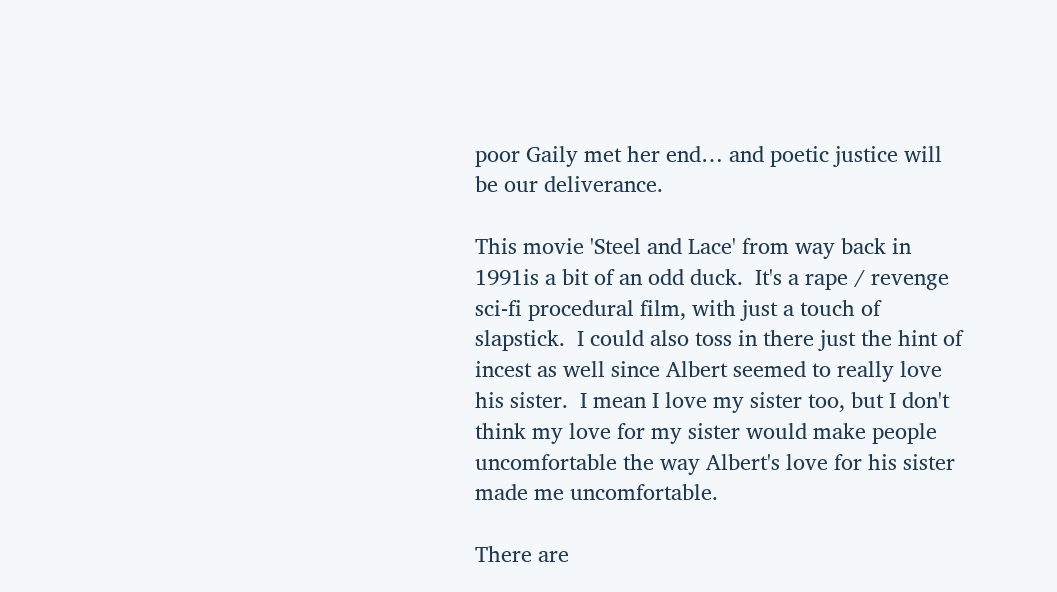poor Gaily met her end… and poetic justice will be our deliverance.

This movie 'Steel and Lace' from way back in 1991is a bit of an odd duck.  It's a rape / revenge sci-fi procedural film, with just a touch of slapstick.  I could also toss in there just the hint of incest as well since Albert seemed to really love his sister.  I mean I love my sister too, but I don't think my love for my sister would make people uncomfortable the way Albert's love for his sister made me uncomfortable.

There are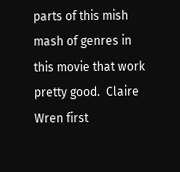parts of this mish mash of genres in this movie that work pretty good.  Claire Wren first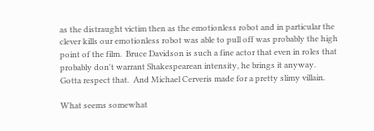as the distraught victim then as the emotionless robot and in particular the clever kills our emotionless robot was able to pull off was probably the high point of the film.  Bruce Davidson is such a fine actor that even in roles that probably don't warrant Shakespearean intensity, he brings it anyway.  Gotta respect that.  And Michael Cerveris made for a pretty slimy villain.

What seems somewhat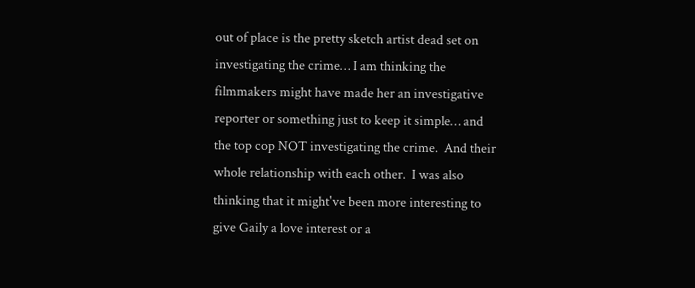out of place is the pretty sketch artist dead set on investigating the crime… I am thinking the filmmakers might have made her an investigative reporter or something just to keep it simple… and the top cop NOT investigating the crime.  And their whole relationship with each other.  I was also thinking that it might've been more interesting to give Gaily a love interest or a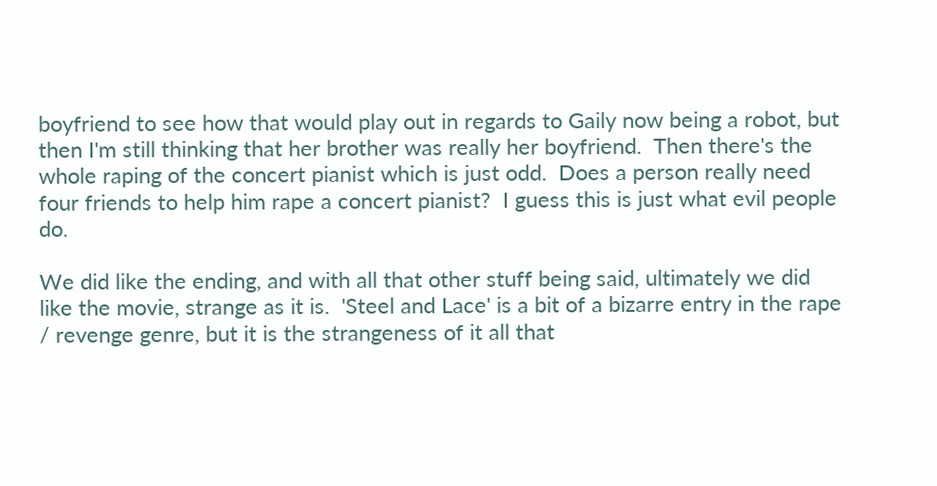boyfriend to see how that would play out in regards to Gaily now being a robot, but then I'm still thinking that her brother was really her boyfriend.  Then there's the whole raping of the concert pianist which is just odd.  Does a person really need four friends to help him rape a concert pianist?  I guess this is just what evil people do.

We did like the ending, and with all that other stuff being said, ultimately we did like the movie, strange as it is.  'Steel and Lace' is a bit of a bizarre entry in the rape / revenge genre, but it is the strangeness of it all that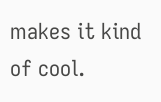makes it kind of cool.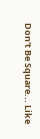Don't Be Square... Like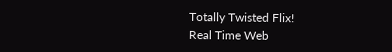Totally Twisted Flix!
Real Time Web